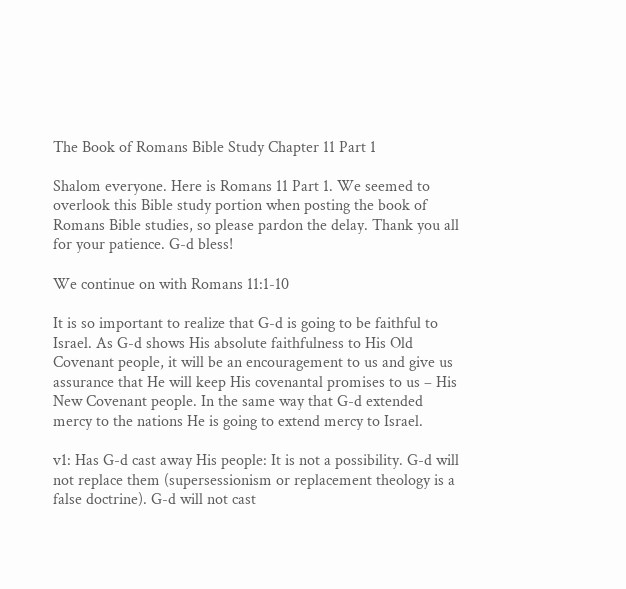The Book of Romans Bible Study Chapter 11 Part 1

Shalom everyone. Here is Romans 11 Part 1. We seemed to overlook this Bible study portion when posting the book of Romans Bible studies, so please pardon the delay. Thank you all for your patience. G-d bless!

We continue on with Romans 11:1-10

It is so important to realize that G-d is going to be faithful to Israel. As G-d shows His absolute faithfulness to His Old Covenant people, it will be an encouragement to us and give us assurance that He will keep His covenantal promises to us – His New Covenant people. In the same way that G-d extended mercy to the nations He is going to extend mercy to Israel.

v1: Has G-d cast away His people: It is not a possibility. G-d will not replace them (supersessionism or replacement theology is a false doctrine). G-d will not cast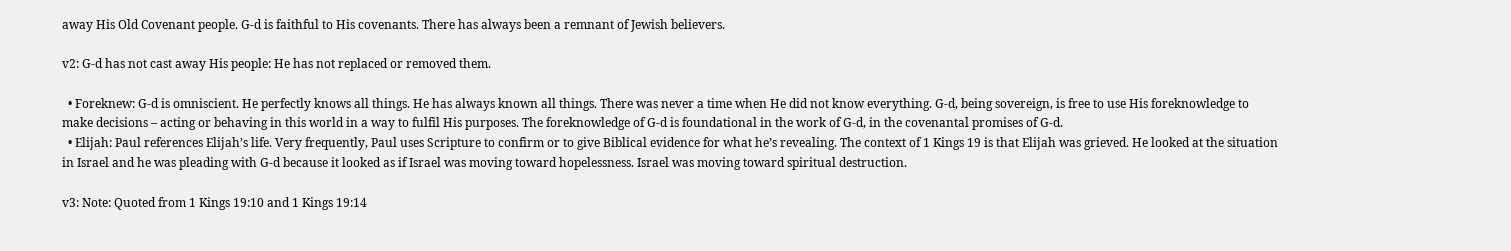away His Old Covenant people. G-d is faithful to His covenants. There has always been a remnant of Jewish believers.

v2: G-d has not cast away His people: He has not replaced or removed them.

  • Foreknew: G-d is omniscient. He perfectly knows all things. He has always known all things. There was never a time when He did not know everything. G-d, being sovereign, is free to use His foreknowledge to make decisions – acting or behaving in this world in a way to fulfil His purposes. The foreknowledge of G-d is foundational in the work of G-d, in the covenantal promises of G-d.
  • Elijah: Paul references Elijah’s life. Very frequently, Paul uses Scripture to confirm or to give Biblical evidence for what he’s revealing. The context of 1 Kings 19 is that Elijah was grieved. He looked at the situation in Israel and he was pleading with G-d because it looked as if Israel was moving toward hopelessness. Israel was moving toward spiritual destruction.

v3: Note: Quoted from 1 Kings 19:10 and 1 Kings 19:14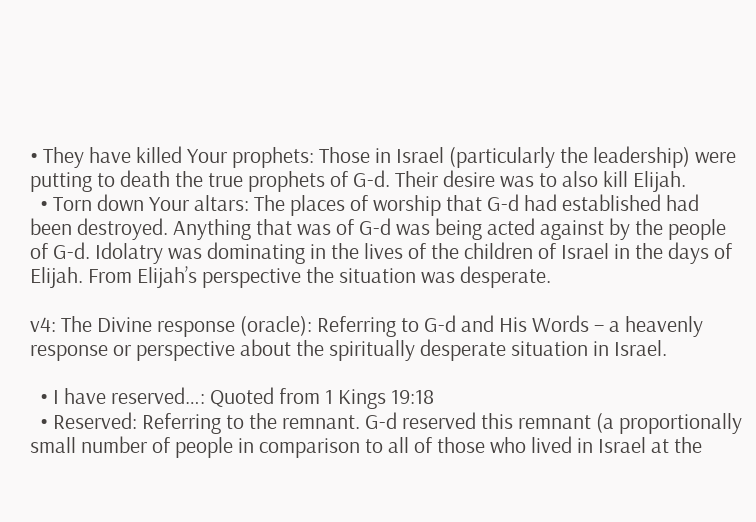• They have killed Your prophets: Those in Israel (particularly the leadership) were putting to death the true prophets of G-d. Their desire was to also kill Elijah.
  • Torn down Your altars: The places of worship that G-d had established had been destroyed. Anything that was of G-d was being acted against by the people of G-d. Idolatry was dominating in the lives of the children of Israel in the days of Elijah. From Elijah’s perspective the situation was desperate.

v4: The Divine response (oracle): Referring to G-d and His Words – a heavenly response or perspective about the spiritually desperate situation in Israel.

  • I have reserved…: Quoted from 1 Kings 19:18
  • Reserved: Referring to the remnant. G-d reserved this remnant (a proportionally small number of people in comparison to all of those who lived in Israel at the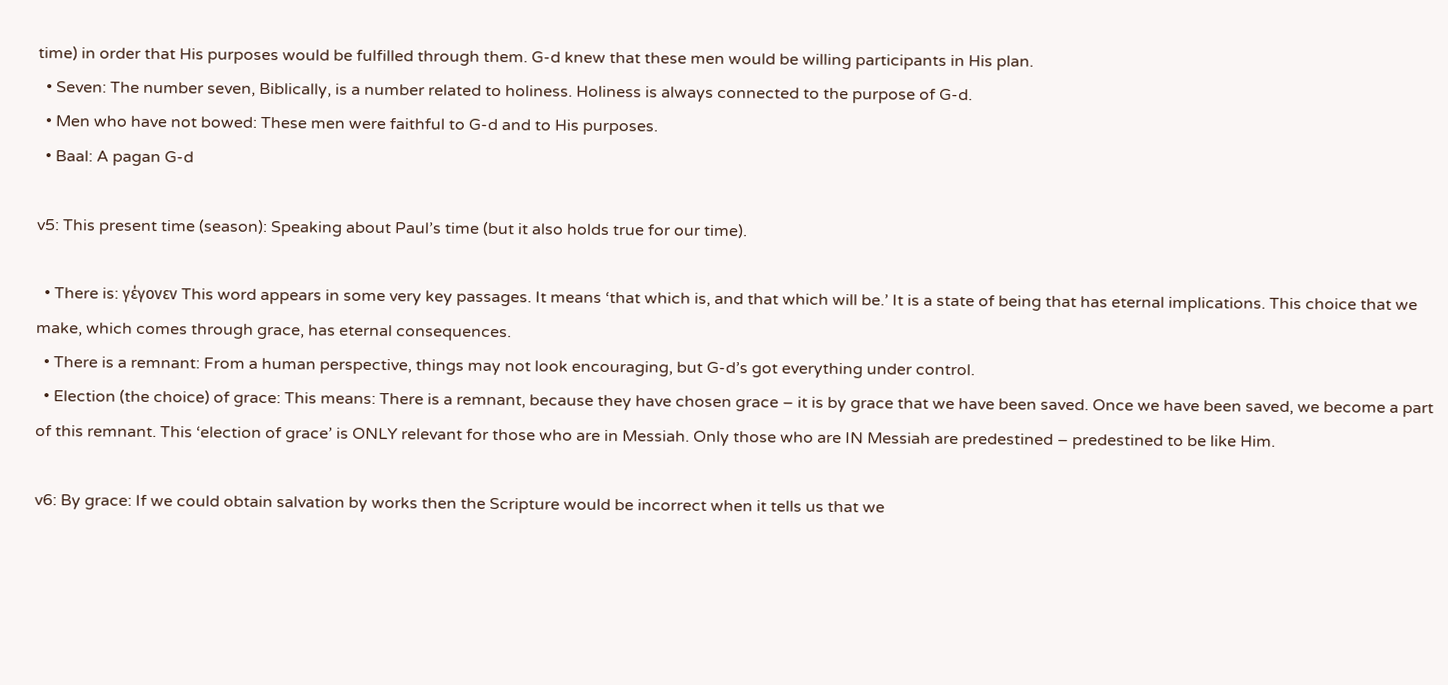time) in order that His purposes would be fulfilled through them. G-d knew that these men would be willing participants in His plan.
  • Seven: The number seven, Biblically, is a number related to holiness. Holiness is always connected to the purpose of G-d.
  • Men who have not bowed: These men were faithful to G-d and to His purposes.
  • Baal: A pagan G-d

v5: This present time (season): Speaking about Paul’s time (but it also holds true for our time).

  • There is: γέγονεν This word appears in some very key passages. It means ‘that which is, and that which will be.’ It is a state of being that has eternal implications. This choice that we make, which comes through grace, has eternal consequences.
  • There is a remnant: From a human perspective, things may not look encouraging, but G-d’s got everything under control.
  • Election (the choice) of grace: This means: There is a remnant, because they have chosen grace – it is by grace that we have been saved. Once we have been saved, we become a part of this remnant. This ‘election of grace’ is ONLY relevant for those who are in Messiah. Only those who are IN Messiah are predestined – predestined to be like Him.

v6: By grace: If we could obtain salvation by works then the Scripture would be incorrect when it tells us that we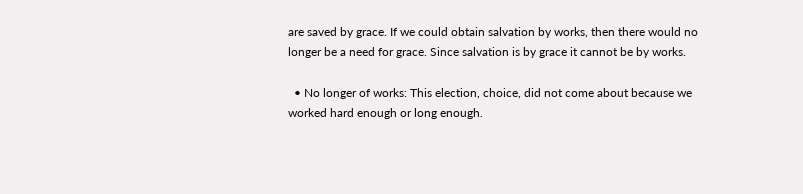are saved by grace. If we could obtain salvation by works, then there would no longer be a need for grace. Since salvation is by grace it cannot be by works.

  • No longer of works: This election, choice, did not come about because we worked hard enough or long enough.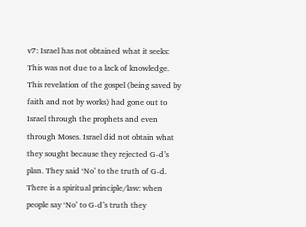v7: Israel has not obtained what it seeks: This was not due to a lack of knowledge. This revelation of the gospel (being saved by faith and not by works) had gone out to Israel through the prophets and even through Moses. Israel did not obtain what they sought because they rejected G-d’s plan. They said ‘No’ to the truth of G-d. There is a spiritual principle/law: when people say ‘No’ to G-d’s truth they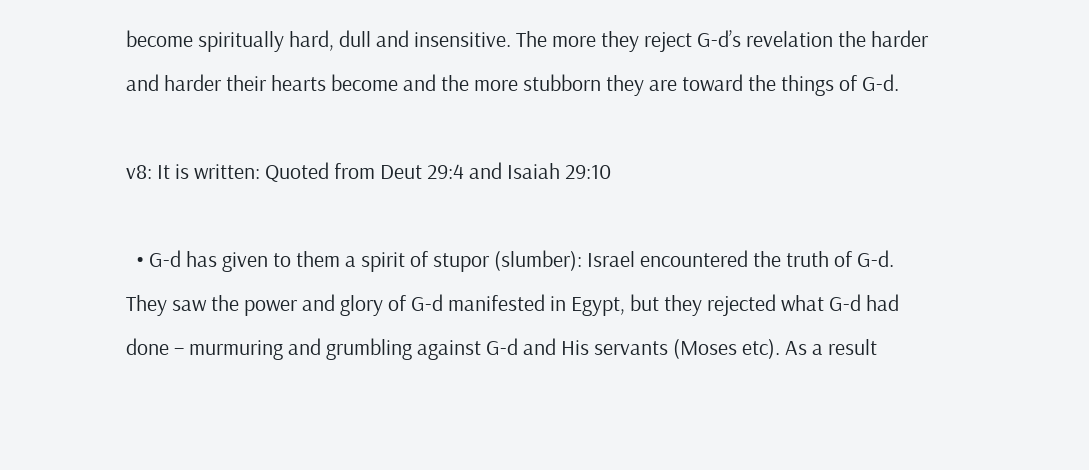become spiritually hard, dull and insensitive. The more they reject G-d’s revelation the harder and harder their hearts become and the more stubborn they are toward the things of G-d.

v8: It is written: Quoted from Deut 29:4 and Isaiah 29:10

  • G-d has given to them a spirit of stupor (slumber): Israel encountered the truth of G-d. They saw the power and glory of G-d manifested in Egypt, but they rejected what G-d had done – murmuring and grumbling against G-d and His servants (Moses etc). As a result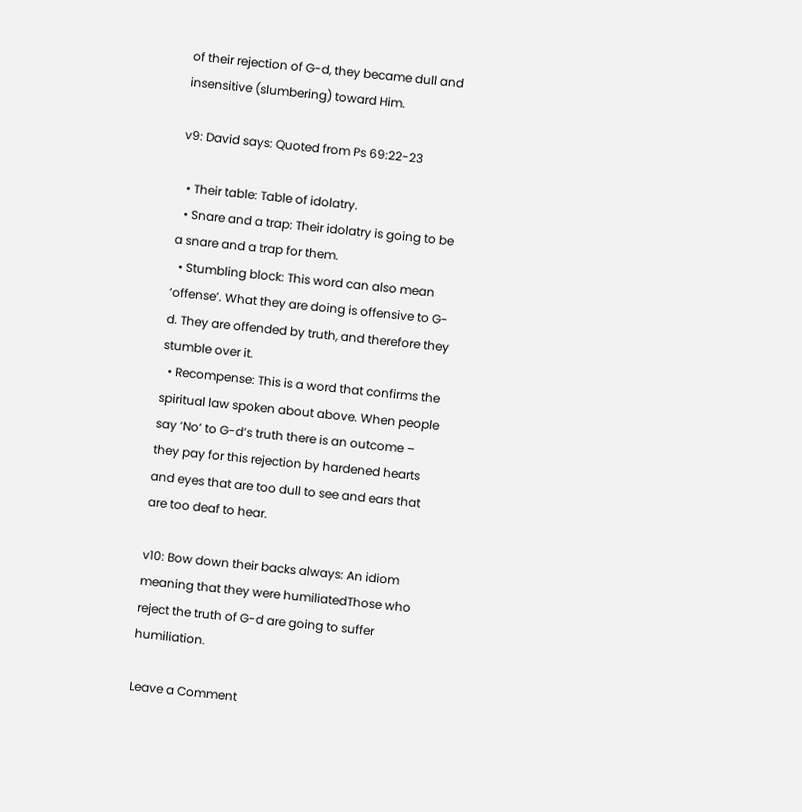of their rejection of G-d, they became dull and insensitive (slumbering) toward Him.

v9: David says: Quoted from Ps 69:22-23

  • Their table: Table of idolatry.
  • Snare and a trap: Their idolatry is going to be a snare and a trap for them.
  • Stumbling block: This word can also mean ‘offense’. What they are doing is offensive to G-d. They are offended by truth, and therefore they stumble over it.
  • Recompense: This is a word that confirms the spiritual law spoken about above. When people say ‘No’ to G-d’s truth there is an outcome – they pay for this rejection by hardened hearts and eyes that are too dull to see and ears that are too deaf to hear.

v10: Bow down their backs always: An idiom meaning that they were humiliatedThose who reject the truth of G-d are going to suffer humiliation.

Leave a Comment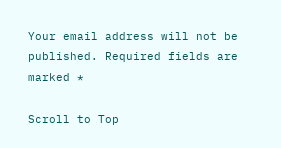Your email address will not be published. Required fields are marked *

Scroll to Top